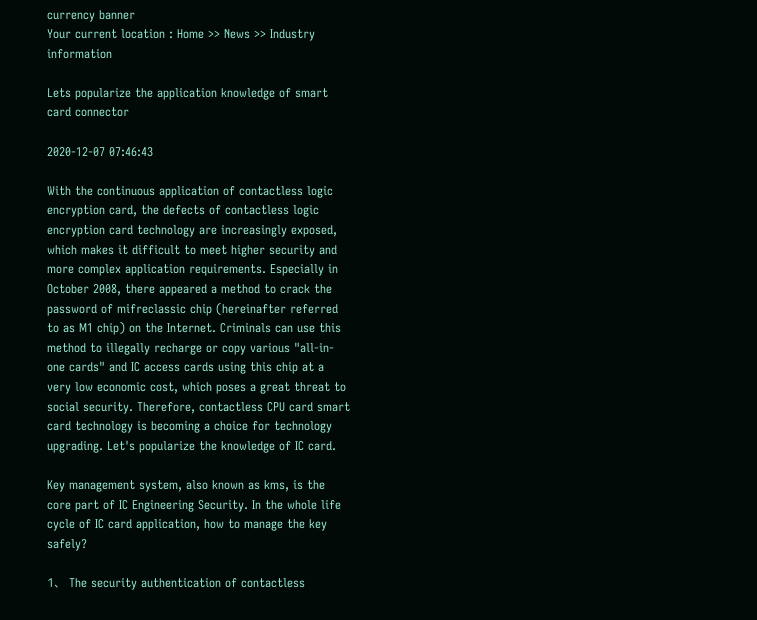currency banner
Your current location : Home >> News >> Industry information

Lets popularize the application knowledge of smart card connector

2020-12-07 07:46:43

With the continuous application of contactless logic encryption card, the defects of contactless logic encryption card technology are increasingly exposed, which makes it difficult to meet higher security and more complex application requirements. Especially in October 2008, there appeared a method to crack the password of mifreclassic chip (hereinafter referred to as M1 chip) on the Internet. Criminals can use this method to illegally recharge or copy various "all-in-one cards" and IC access cards using this chip at a very low economic cost, which poses a great threat to social security. Therefore, contactless CPU card smart card technology is becoming a choice for technology upgrading. Let's popularize the knowledge of IC card.

Key management system, also known as kms, is the core part of IC Engineering Security. In the whole life cycle of IC card application, how to manage the key safely?

1、 The security authentication of contactless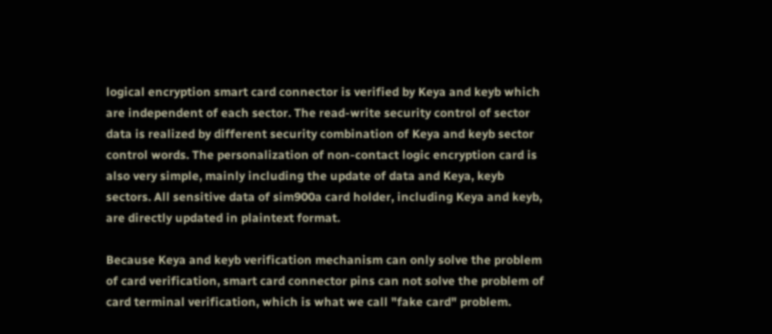logical encryption smart card connector is verified by Keya and keyb which are independent of each sector. The read-write security control of sector data is realized by different security combination of Keya and keyb sector control words. The personalization of non-contact logic encryption card is also very simple, mainly including the update of data and Keya, keyb sectors. All sensitive data of sim900a card holder, including Keya and keyb, are directly updated in plaintext format.

Because Keya and keyb verification mechanism can only solve the problem of card verification, smart card connector pins can not solve the problem of card terminal verification, which is what we call "fake card" problem.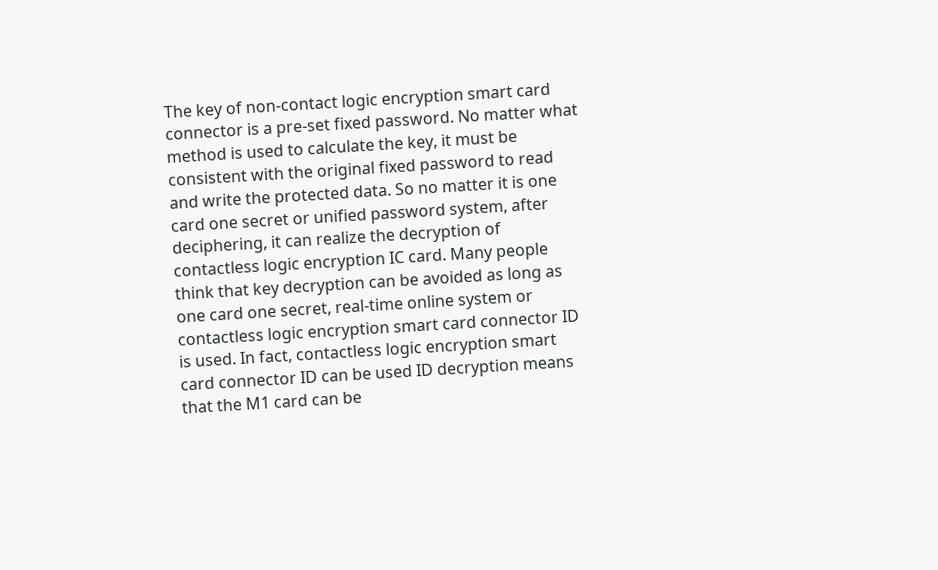The key of non-contact logic encryption smart card connector is a pre-set fixed password. No matter what method is used to calculate the key, it must be consistent with the original fixed password to read and write the protected data. So no matter it is one card one secret or unified password system, after deciphering, it can realize the decryption of contactless logic encryption IC card. Many people think that key decryption can be avoided as long as one card one secret, real-time online system or contactless logic encryption smart card connector ID is used. In fact, contactless logic encryption smart card connector ID can be used ID decryption means that the M1 card can be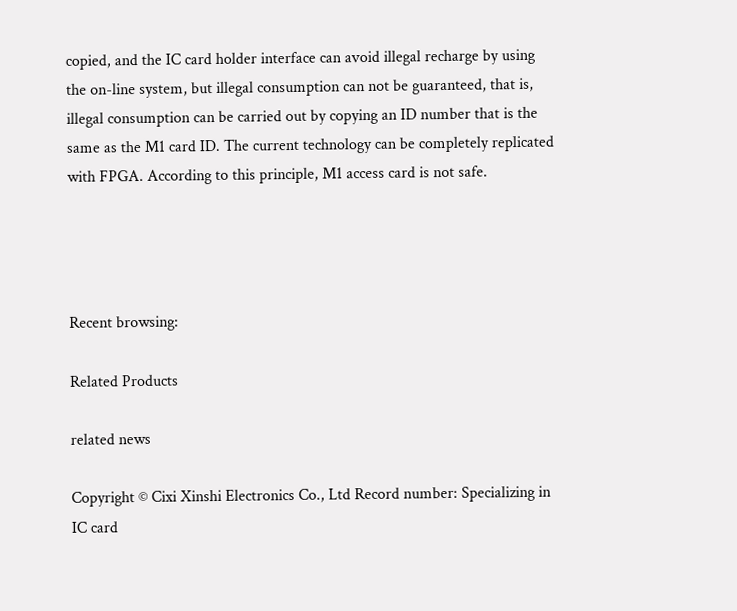copied, and the IC card holder interface can avoid illegal recharge by using the on-line system, but illegal consumption can not be guaranteed, that is, illegal consumption can be carried out by copying an ID number that is the same as the M1 card ID. The current technology can be completely replicated with FPGA. According to this principle, M1 access card is not safe.




Recent browsing:

Related Products

related news

Copyright © Cixi Xinshi Electronics Co., Ltd Record number: Specializing in IC card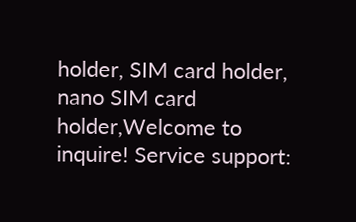holder, SIM card holder, nano SIM card holder,Welcome to inquire! Service support: